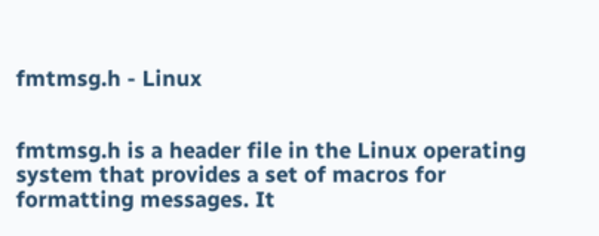fmtmsg.h - Linux


fmtmsg.h is a header file in the Linux operating system that provides a set of macros for formatting messages. It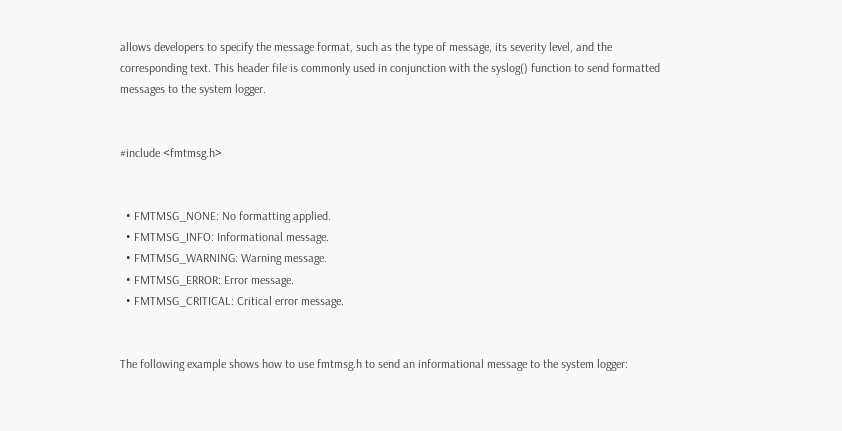allows developers to specify the message format, such as the type of message, its severity level, and the corresponding text. This header file is commonly used in conjunction with the syslog() function to send formatted messages to the system logger.


#include <fmtmsg.h>


  • FMTMSG_NONE: No formatting applied.
  • FMTMSG_INFO: Informational message.
  • FMTMSG_WARNING: Warning message.
  • FMTMSG_ERROR: Error message.
  • FMTMSG_CRITICAL: Critical error message.


The following example shows how to use fmtmsg.h to send an informational message to the system logger: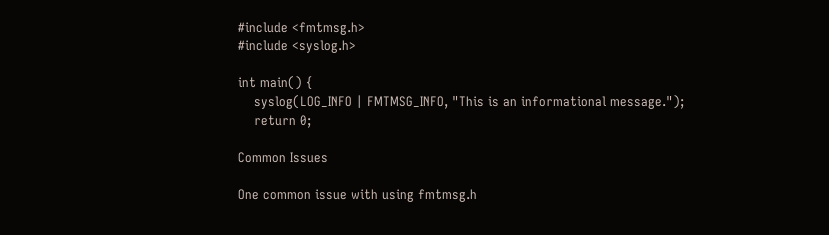#include <fmtmsg.h>
#include <syslog.h>

int main() {
    syslog(LOG_INFO | FMTMSG_INFO, "This is an informational message.");
    return 0;

Common Issues

One common issue with using fmtmsg.h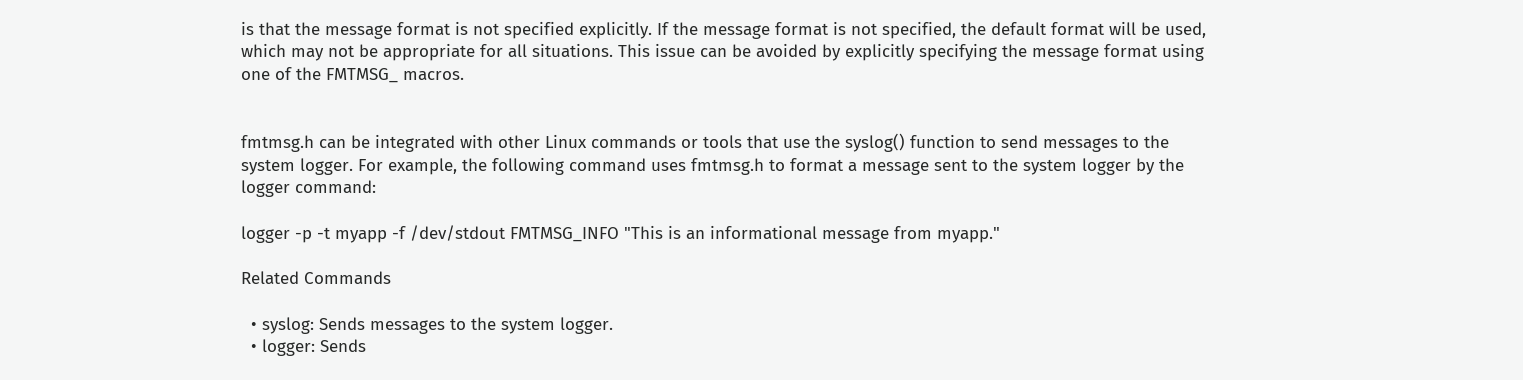is that the message format is not specified explicitly. If the message format is not specified, the default format will be used, which may not be appropriate for all situations. This issue can be avoided by explicitly specifying the message format using one of the FMTMSG_ macros.


fmtmsg.h can be integrated with other Linux commands or tools that use the syslog() function to send messages to the system logger. For example, the following command uses fmtmsg.h to format a message sent to the system logger by the logger command:

logger -p -t myapp -f /dev/stdout FMTMSG_INFO "This is an informational message from myapp."

Related Commands

  • syslog: Sends messages to the system logger.
  • logger: Sends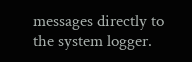messages directly to the system logger.